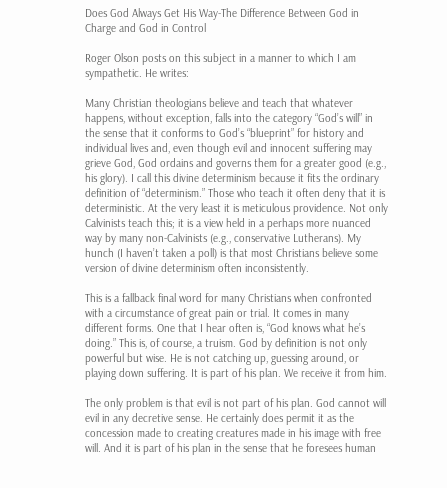Does God Always Get His Way-The Difference Between God in Charge and God in Control

Roger Olson posts on this subject in a manner to which I am sympathetic. He writes:

Many Christian theologians believe and teach that whatever happens, without exception, falls into the category “God’s will” in the sense that it conforms to God’s “blueprint” for history and individual lives and, even though evil and innocent suffering may grieve God, God ordains and governs them for a greater good (e.g., his glory). I call this divine determinism because it fits the ordinary definition of “determinism.” Those who teach it often deny that it is deterministic. At the very least it is meticulous providence. Not only Calvinists teach this; it is a view held in a perhaps more nuanced way by many non-Calvinists (e.g., conservative Lutherans). My hunch (I haven’t taken a poll) is that most Christians believe some version of divine determinism often inconsistently.

This is a fallback final word for many Christians when confronted with a circumstance of great pain or trial. It comes in many different forms. One that I hear often is, “God knows what he’s doing.” This is, of course, a truism. God by definition is not only powerful but wise. He is not catching up, guessing around, or playing down suffering. It is part of his plan. We receive it from him.

The only problem is that evil is not part of his plan. God cannot will evil in any decretive sense. He certainly does permit it as the concession made to creating creatures made in his image with free will. And it is part of his plan in the sense that he foresees human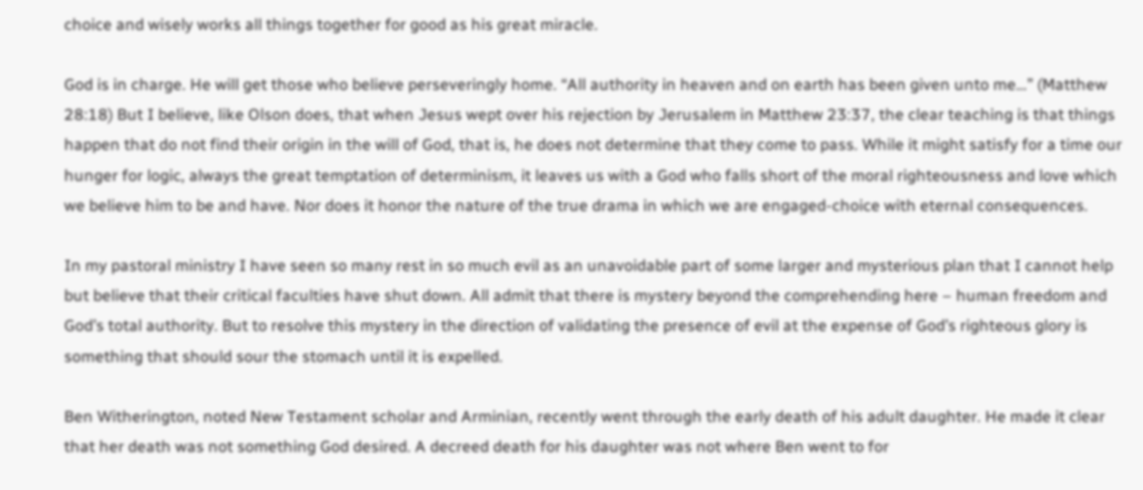choice and wisely works all things together for good as his great miracle.

God is in charge. He will get those who believe perseveringly home. “All authority in heaven and on earth has been given unto me…” (Matthew 28:18) But I believe, like Olson does, that when Jesus wept over his rejection by Jerusalem in Matthew 23:37, the clear teaching is that things happen that do not find their origin in the will of God, that is, he does not determine that they come to pass. While it might satisfy for a time our hunger for logic, always the great temptation of determinism, it leaves us with a God who falls short of the moral righteousness and love which we believe him to be and have. Nor does it honor the nature of the true drama in which we are engaged-choice with eternal consequences.

In my pastoral ministry I have seen so many rest in so much evil as an unavoidable part of some larger and mysterious plan that I cannot help but believe that their critical faculties have shut down. All admit that there is mystery beyond the comprehending here – human freedom and God’s total authority. But to resolve this mystery in the direction of validating the presence of evil at the expense of God’s righteous glory is something that should sour the stomach until it is expelled.

Ben Witherington, noted New Testament scholar and Arminian, recently went through the early death of his adult daughter. He made it clear that her death was not something God desired. A decreed death for his daughter was not where Ben went to for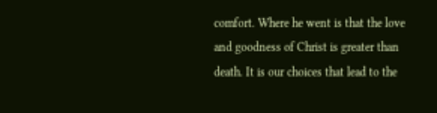comfort. Where he went is that the love and goodness of Christ is greater than death. It is our choices that lead to the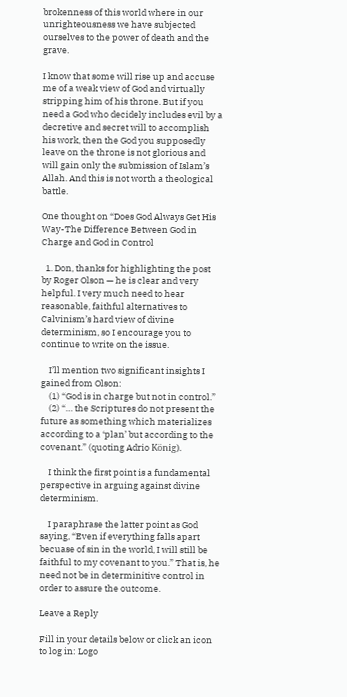brokenness of this world where in our unrighteousness we have subjected ourselves to the power of death and the grave.

I know that some will rise up and accuse me of a weak view of God and virtually stripping him of his throne. But if you need a God who decidely includes evil by a decretive and secret will to accomplish his work, then the God you supposedly leave on the throne is not glorious and will gain only the submission of Islam’s Allah. And this is not worth a theological battle.

One thought on “Does God Always Get His Way-The Difference Between God in Charge and God in Control

  1. Don, thanks for highlighting the post by Roger Olson — he is clear and very helpful. I very much need to hear reasonable, faithful alternatives to Calvinism’s hard view of divine determinism, so I encourage you to continue to write on the issue.

    I’ll mention two significant insights I gained from Olson:
    (1) “God is in charge but not in control.”
    (2) “… the Scriptures do not present the future as something which materializes according to a ‘plan’ but according to the covenant.” (quoting Adrio König).

    I think the first point is a fundamental perspective in arguing against divine determinism.

    I paraphrase the latter point as God saying, “Even if everything falls apart becuase of sin in the world, I will still be faithful to my covenant to you.” That is, he need not be in determinitive control in order to assure the outcome.

Leave a Reply

Fill in your details below or click an icon to log in: Logo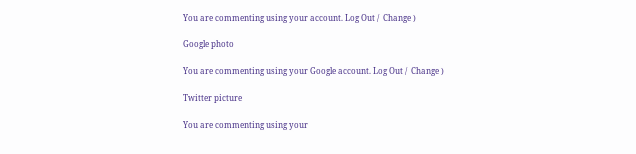You are commenting using your account. Log Out /  Change )

Google photo

You are commenting using your Google account. Log Out /  Change )

Twitter picture

You are commenting using your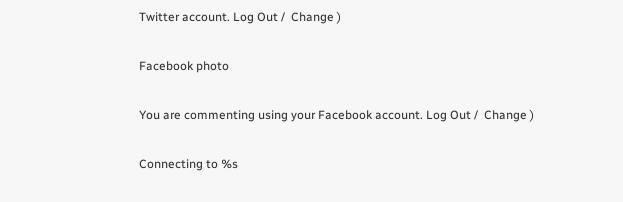Twitter account. Log Out /  Change )

Facebook photo

You are commenting using your Facebook account. Log Out /  Change )

Connecting to %s